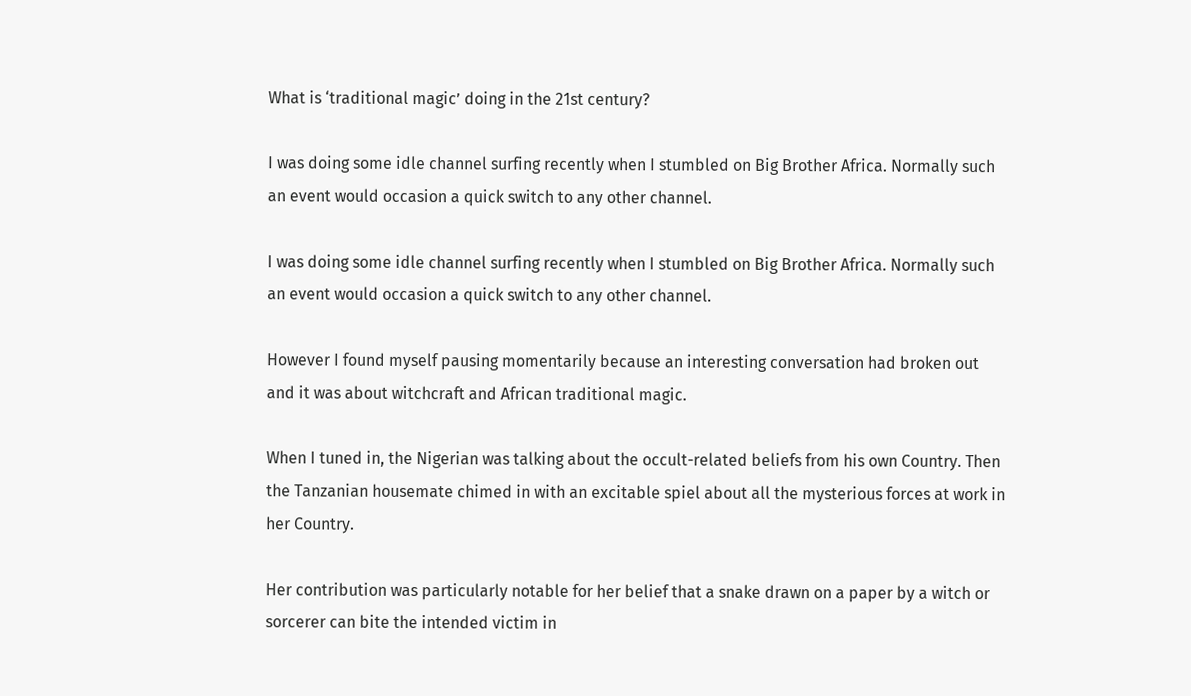What is ‘traditional magic’ doing in the 21st century?

I was doing some idle channel surfing recently when I stumbled on Big Brother Africa. Normally such an event would occasion a quick switch to any other channel.

I was doing some idle channel surfing recently when I stumbled on Big Brother Africa. Normally such an event would occasion a quick switch to any other channel.

However I found myself pausing momentarily because an interesting conversation had broken out and it was about witchcraft and African traditional magic.

When I tuned in, the Nigerian was talking about the occult-related beliefs from his own Country. Then the Tanzanian housemate chimed in with an excitable spiel about all the mysterious forces at work in her Country.

Her contribution was particularly notable for her belief that a snake drawn on a paper by a witch or sorcerer can bite the intended victim in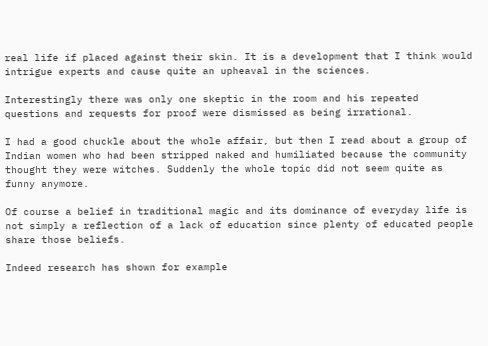real life if placed against their skin. It is a development that I think would intrigue experts and cause quite an upheaval in the sciences.

Interestingly there was only one skeptic in the room and his repeated questions and requests for proof were dismissed as being irrational.

I had a good chuckle about the whole affair, but then I read about a group of Indian women who had been stripped naked and humiliated because the community thought they were witches. Suddenly the whole topic did not seem quite as funny anymore.

Of course a belief in traditional magic and its dominance of everyday life is not simply a reflection of a lack of education since plenty of educated people share those beliefs.

Indeed research has shown for example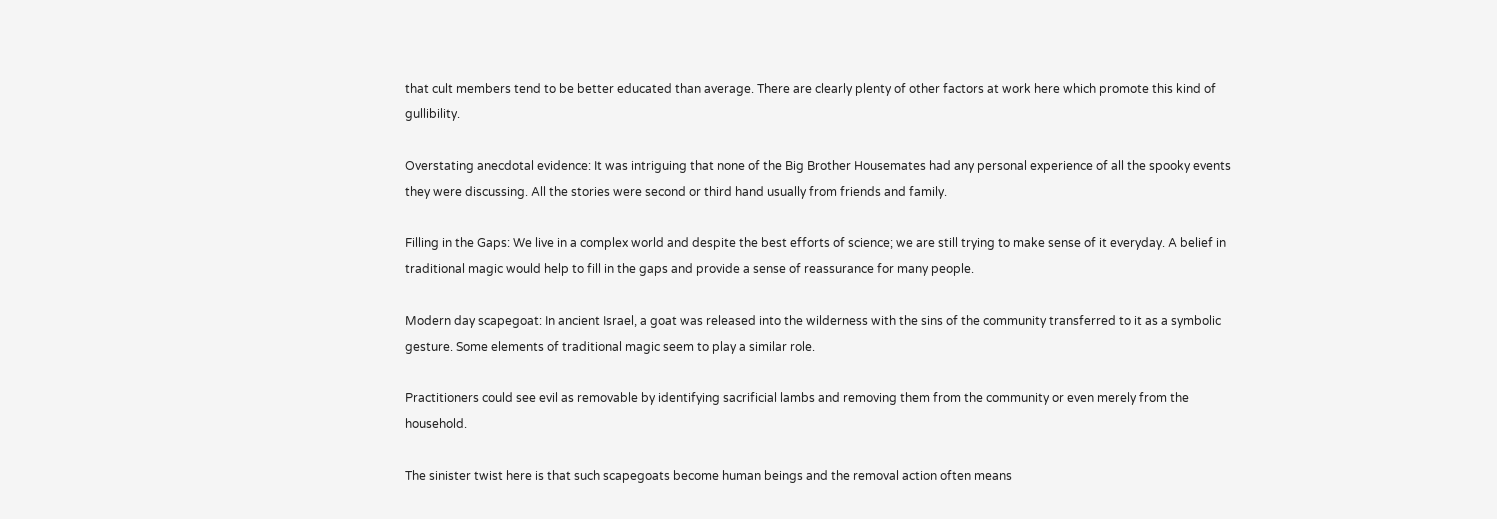that cult members tend to be better educated than average. There are clearly plenty of other factors at work here which promote this kind of gullibility.

Overstating anecdotal evidence: It was intriguing that none of the Big Brother Housemates had any personal experience of all the spooky events they were discussing. All the stories were second or third hand usually from friends and family.

Filling in the Gaps: We live in a complex world and despite the best efforts of science; we are still trying to make sense of it everyday. A belief in traditional magic would help to fill in the gaps and provide a sense of reassurance for many people.

Modern day scapegoat: In ancient Israel, a goat was released into the wilderness with the sins of the community transferred to it as a symbolic gesture. Some elements of traditional magic seem to play a similar role.

Practitioners could see evil as removable by identifying sacrificial lambs and removing them from the community or even merely from the household.

The sinister twist here is that such scapegoats become human beings and the removal action often means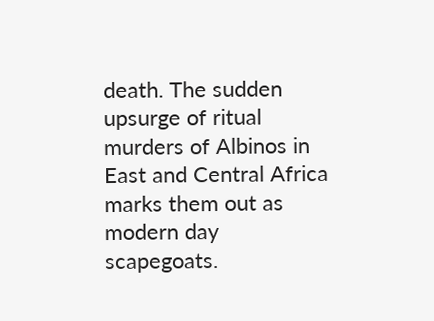death. The sudden upsurge of ritual murders of Albinos in East and Central Africa marks them out as modern day scapegoats.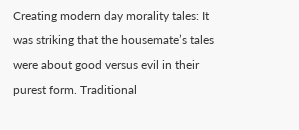Creating modern day morality tales: It was striking that the housemate’s tales were about good versus evil in their purest form. Traditional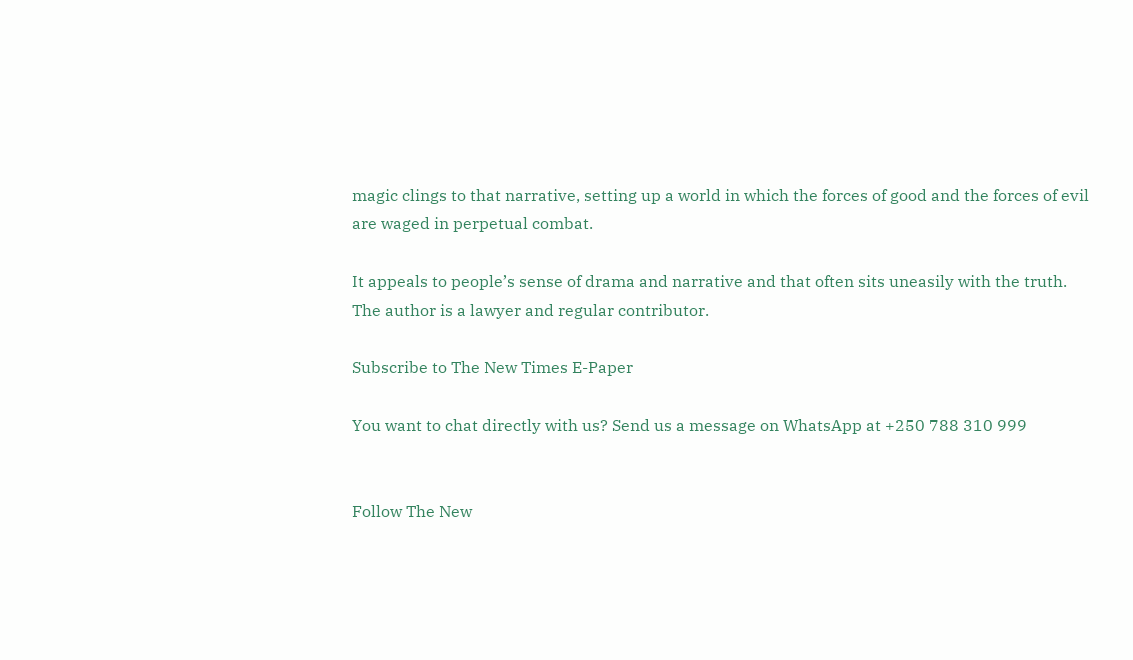magic clings to that narrative, setting up a world in which the forces of good and the forces of evil are waged in perpetual combat.

It appeals to people’s sense of drama and narrative and that often sits uneasily with the truth.
The author is a lawyer and regular contributor.

Subscribe to The New Times E-Paper

You want to chat directly with us? Send us a message on WhatsApp at +250 788 310 999


Follow The New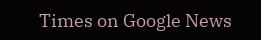Times on Google News